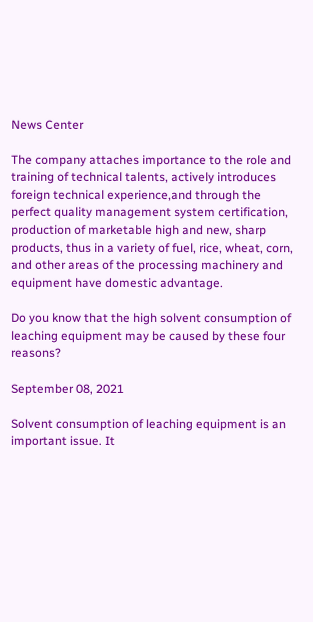News Center

The company attaches importance to the role and training of technical talents, actively introduces foreign technical experience,and through the perfect quality management system certification, production of marketable high and new, sharp products, thus in a variety of fuel, rice, wheat, corn, and other areas of the processing machinery and equipment have domestic advantage.

Do you know that the high solvent consumption of leaching equipment may be caused by these four reasons?

September 08, 2021

Solvent consumption of leaching equipment is an important issue. It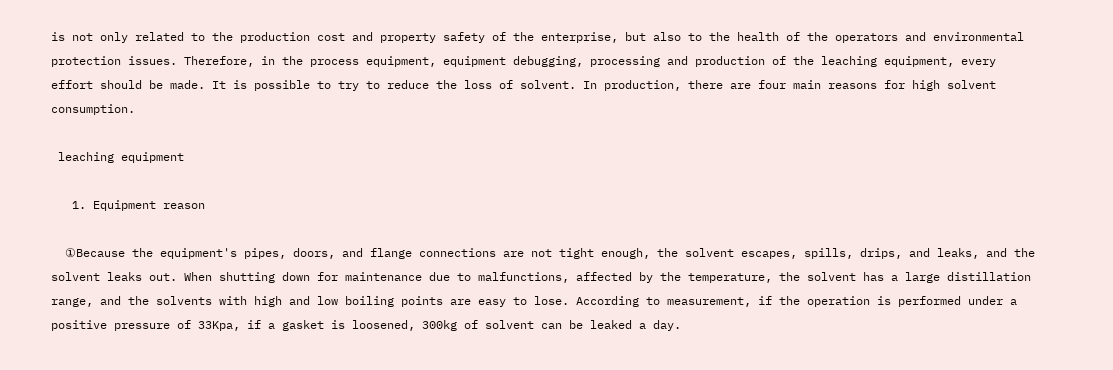is not only related to the production cost and property safety of the enterprise, but also to the health of the operators and environmental protection issues. Therefore, in the process equipment, equipment debugging, processing and production of the leaching equipment, every effort should be made. It is possible to try to reduce the loss of solvent. In production, there are four main reasons for high solvent consumption.

 leaching equipment

   1. Equipment reason

  ①Because the equipment's pipes, doors, and flange connections are not tight enough, the solvent escapes, spills, drips, and leaks, and the solvent leaks out. When shutting down for maintenance due to malfunctions, affected by the temperature, the solvent has a large distillation range, and the solvents with high and low boiling points are easy to lose. According to measurement, if the operation is performed under a positive pressure of 33Kpa, if a gasket is loosened, 300kg of solvent can be leaked a day.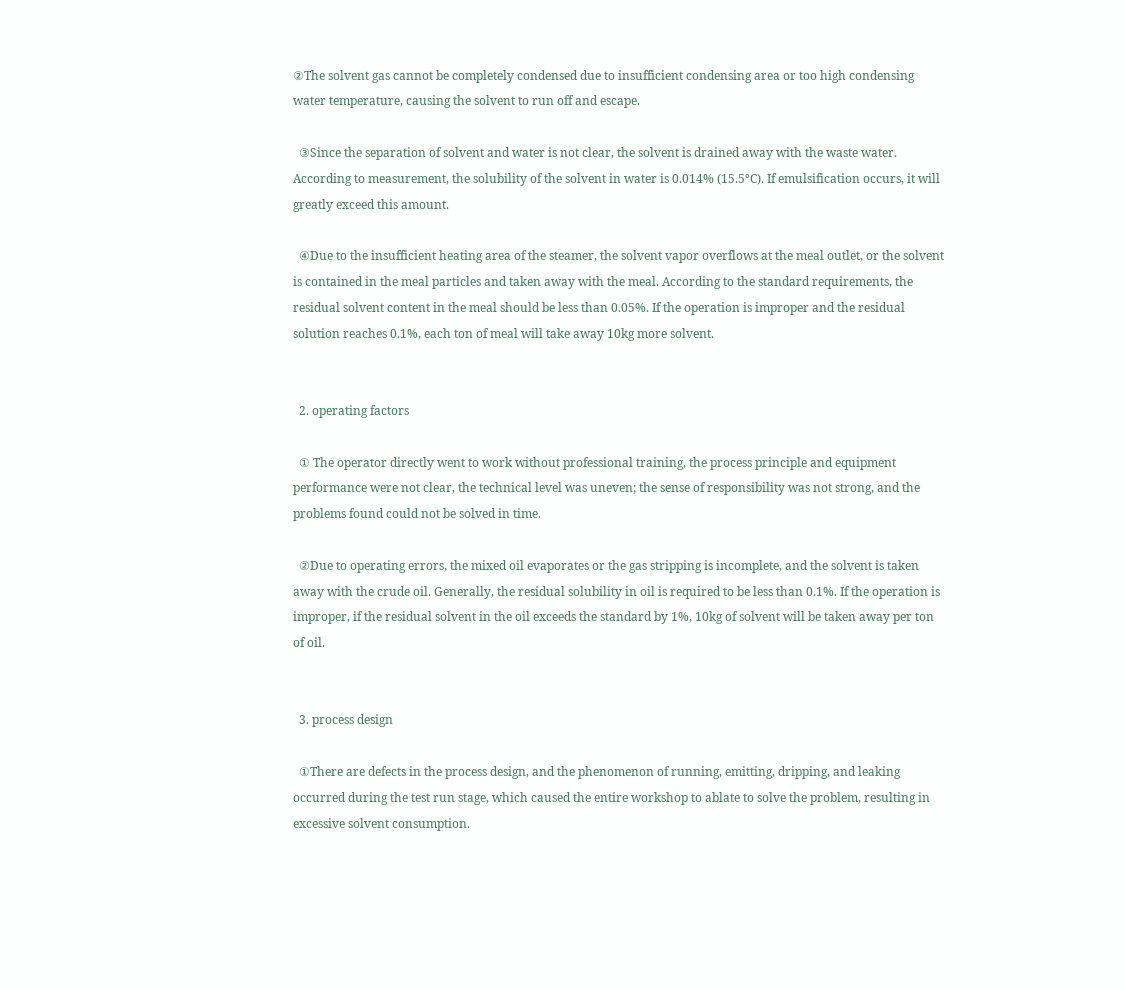②The solvent gas cannot be completely condensed due to insufficient condensing area or too high condensing water temperature, causing the solvent to run off and escape.

  ③Since the separation of solvent and water is not clear, the solvent is drained away with the waste water. According to measurement, the solubility of the solvent in water is 0.014% (15.5°C). If emulsification occurs, it will greatly exceed this amount.

  ④Due to the insufficient heating area of the steamer, the solvent vapor overflows at the meal outlet, or the solvent is contained in the meal particles and taken away with the meal. According to the standard requirements, the residual solvent content in the meal should be less than 0.05%. If the operation is improper and the residual solution reaches 0.1%, each ton of meal will take away 10kg more solvent.


  2. operating factors

  ① The operator directly went to work without professional training, the process principle and equipment performance were not clear, the technical level was uneven; the sense of responsibility was not strong, and the problems found could not be solved in time.

  ②Due to operating errors, the mixed oil evaporates or the gas stripping is incomplete, and the solvent is taken away with the crude oil. Generally, the residual solubility in oil is required to be less than 0.1%. If the operation is improper, if the residual solvent in the oil exceeds the standard by 1%, 10kg of solvent will be taken away per ton of oil.


  3. process design

  ①There are defects in the process design, and the phenomenon of running, emitting, dripping, and leaking occurred during the test run stage, which caused the entire workshop to ablate to solve the problem, resulting in excessive solvent consumption.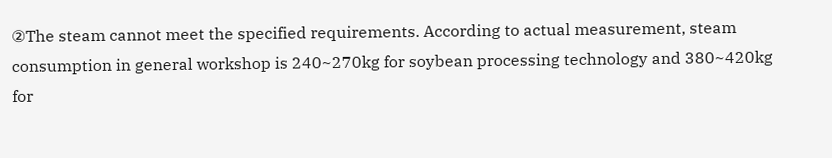②The steam cannot meet the specified requirements. According to actual measurement, steam consumption in general workshop is 240~270kg for soybean processing technology and 380~420kg for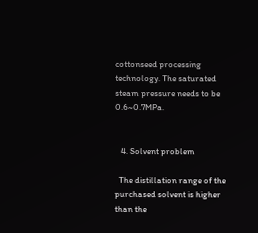cottonseed processing technology. The saturated steam pressure needs to be 0.6~0.7MPa.


   4. Solvent problem

  The distillation range of the purchased solvent is higher than the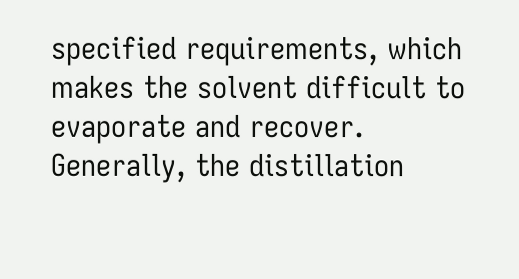specified requirements, which makes the solvent difficult to evaporate and recover. Generally, the distillation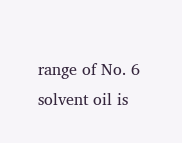range of No. 6 solvent oil is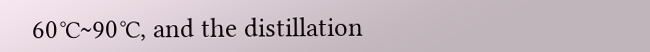60℃~90℃, and the distillation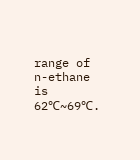range of n-ethane is 62℃~69℃.